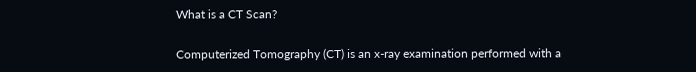What is a CT Scan?

Computerized Tomography (CT) is an x-ray examination performed with a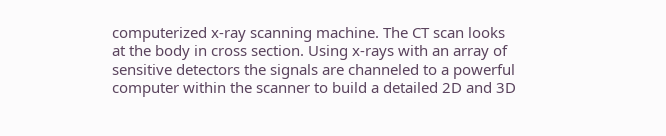computerized x-ray scanning machine. The CT scan looks at the body in cross section. Using x-rays with an array of sensitive detectors the signals are channeled to a powerful computer within the scanner to build a detailed 2D and 3D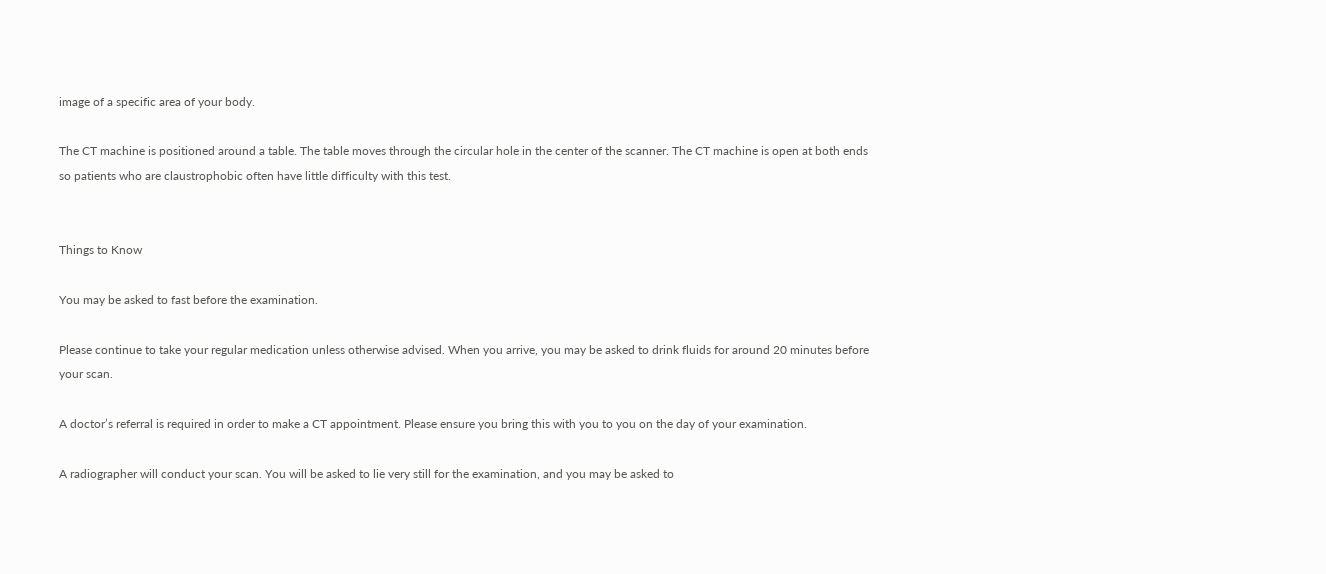image of a specific area of your body.

The CT machine is positioned around a table. The table moves through the circular hole in the center of the scanner. The CT machine is open at both ends so patients who are claustrophobic often have little difficulty with this test.


Things to Know

You may be asked to fast before the examination.

Please continue to take your regular medication unless otherwise advised. When you arrive, you may be asked to drink fluids for around 20 minutes before your scan.

A doctor’s referral is required in order to make a CT appointment. Please ensure you bring this with you to you on the day of your examination.

A radiographer will conduct your scan. You will be asked to lie very still for the examination, and you may be asked to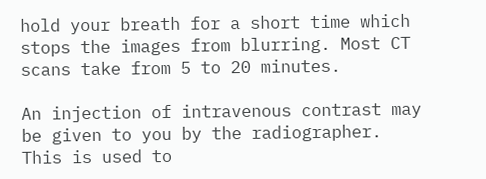hold your breath for a short time which stops the images from blurring. Most CT scans take from 5 to 20 minutes.

An injection of intravenous contrast may be given to you by the radiographer. This is used to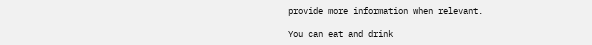provide more information when relevant.

You can eat and drink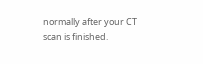normally after your CT scan is finished.